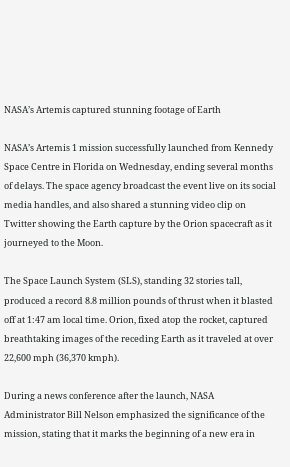NASA’s Artemis captured stunning footage of Earth

NASA’s Artemis 1 mission successfully launched from Kennedy Space Centre in Florida on Wednesday, ending several months of delays. The space agency broadcast the event live on its social media handles, and also shared a stunning video clip on Twitter showing the Earth capture by the Orion spacecraft as it journeyed to the Moon.

The Space Launch System (SLS), standing 32 stories tall, produced a record 8.8 million pounds of thrust when it blasted off at 1:47 am local time. Orion, fixed atop the rocket, captured breathtaking images of the receding Earth as it traveled at over 22,600 mph (36,370 kmph).

During a news conference after the launch, NASA Administrator Bill Nelson emphasized the significance of the mission, stating that it marks the beginning of a new era in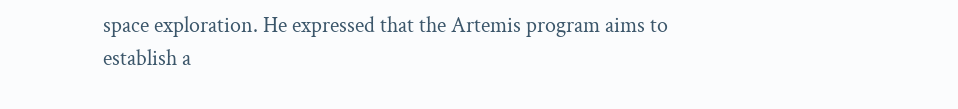space exploration. He expressed that the Artemis program aims to establish a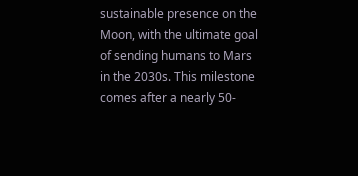sustainable presence on the Moon, with the ultimate goal of sending humans to Mars in the 2030s. This milestone comes after a nearly 50-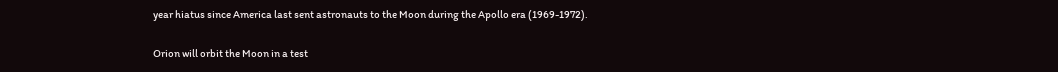year hiatus since America last sent astronauts to the Moon during the Apollo era (1969-1972).

Orion will orbit the Moon in a test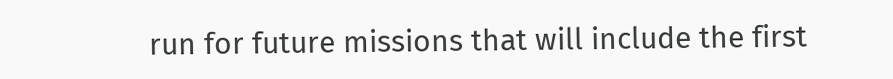run for future missions that will include the first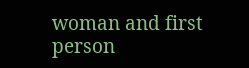woman and first person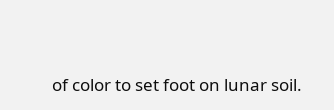of color to set foot on lunar soil.